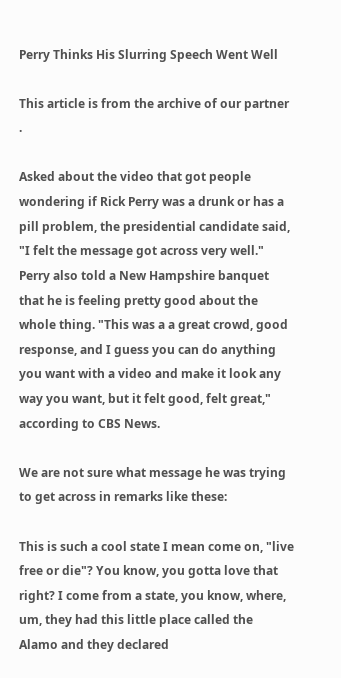Perry Thinks His Slurring Speech Went Well

This article is from the archive of our partner .

Asked about the video that got people wondering if Rick Perry was a drunk or has a pill problem, the presidential candidate said, "I felt the message got across very well." Perry also told a New Hampshire banquet that he is feeling pretty good about the whole thing. "This was a a great crowd, good response, and I guess you can do anything you want with a video and make it look any way you want, but it felt good, felt great," according to CBS News.

We are not sure what message he was trying to get across in remarks like these:

This is such a cool state I mean come on, "live free or die"? You know, you gotta love that right? I come from a state, you know, where, um, they had this little place called the Alamo and they declared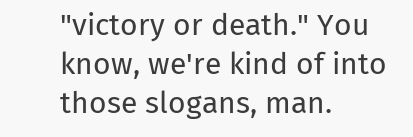"victory or death." You know, we're kind of into those slogans, man.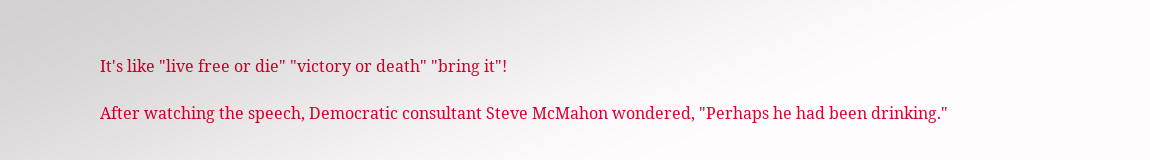It's like "live free or die" "victory or death" "bring it"!

After watching the speech, Democratic consultant Steve McMahon wondered, "Perhaps he had been drinking."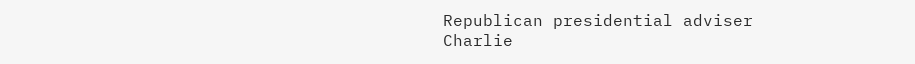Republican presidential adviser Charlie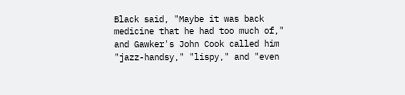Black said, "Maybe it was back medicine that he had too much of," and Gawker's John Cook called him "jazz-handsy," "lispy," and "even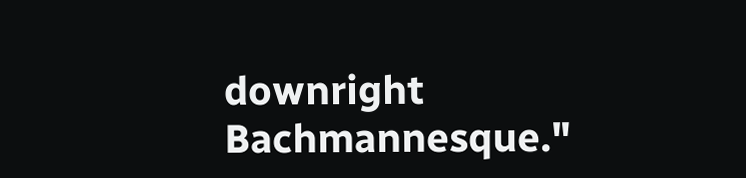downright Bachmannesque."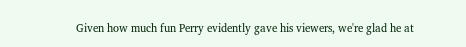Given how much fun Perry evidently gave his viewers, we're glad he at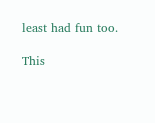least had fun too.

This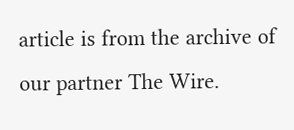article is from the archive of our partner The Wire.